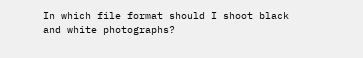In which file format should I shoot black and white photographs?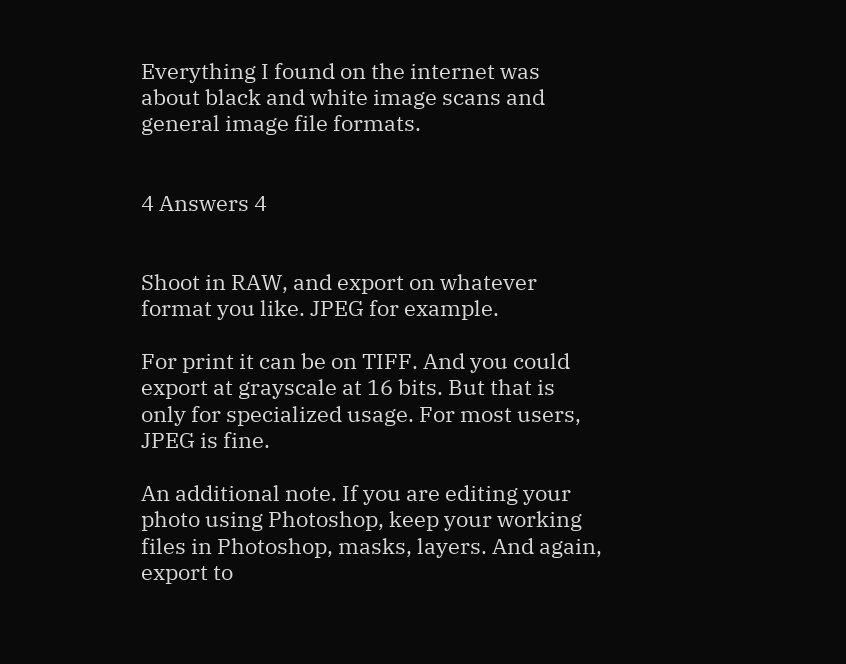Everything I found on the internet was about black and white image scans and general image file formats.


4 Answers 4


Shoot in RAW, and export on whatever format you like. JPEG for example.

For print it can be on TIFF. And you could export at grayscale at 16 bits. But that is only for specialized usage. For most users, JPEG is fine.

An additional note. If you are editing your photo using Photoshop, keep your working files in Photoshop, masks, layers. And again, export to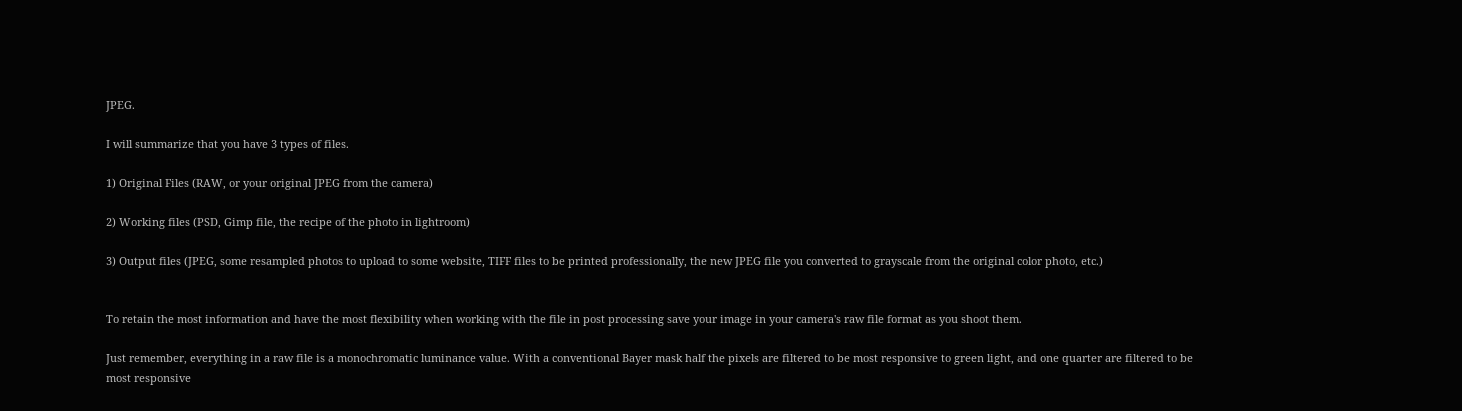JPEG.

I will summarize that you have 3 types of files.

1) Original Files (RAW, or your original JPEG from the camera)

2) Working files (PSD, Gimp file, the recipe of the photo in lightroom)

3) Output files (JPEG, some resampled photos to upload to some website, TIFF files to be printed professionally, the new JPEG file you converted to grayscale from the original color photo, etc.)


To retain the most information and have the most flexibility when working with the file in post processing save your image in your camera's raw file format as you shoot them.

Just remember, everything in a raw file is a monochromatic luminance value. With a conventional Bayer mask half the pixels are filtered to be most responsive to green light, and one quarter are filtered to be most responsive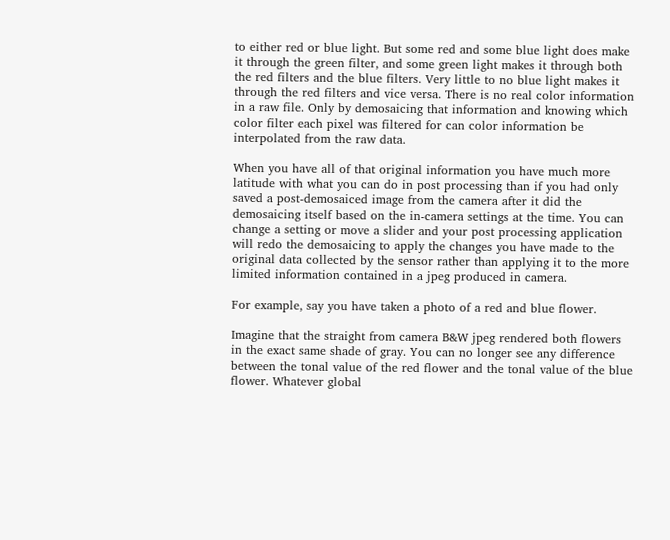to either red or blue light. But some red and some blue light does make it through the green filter, and some green light makes it through both the red filters and the blue filters. Very little to no blue light makes it through the red filters and vice versa. There is no real color information in a raw file. Only by demosaicing that information and knowing which color filter each pixel was filtered for can color information be interpolated from the raw data.

When you have all of that original information you have much more latitude with what you can do in post processing than if you had only saved a post-demosaiced image from the camera after it did the demosaicing itself based on the in-camera settings at the time. You can change a setting or move a slider and your post processing application will redo the demosaicing to apply the changes you have made to the original data collected by the sensor rather than applying it to the more limited information contained in a jpeg produced in camera.

For example, say you have taken a photo of a red and blue flower.

Imagine that the straight from camera B&W jpeg rendered both flowers in the exact same shade of gray. You can no longer see any difference between the tonal value of the red flower and the tonal value of the blue flower. Whatever global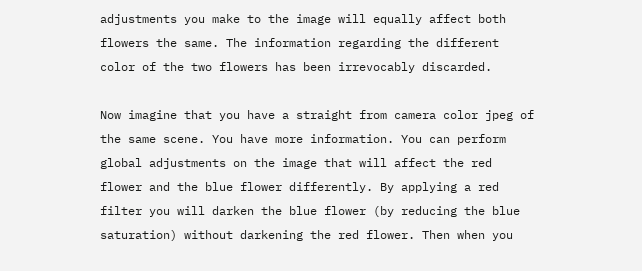adjustments you make to the image will equally affect both flowers the same. The information regarding the different color of the two flowers has been irrevocably discarded.

Now imagine that you have a straight from camera color jpeg of the same scene. You have more information. You can perform global adjustments on the image that will affect the red flower and the blue flower differently. By applying a red filter you will darken the blue flower (by reducing the blue saturation) without darkening the red flower. Then when you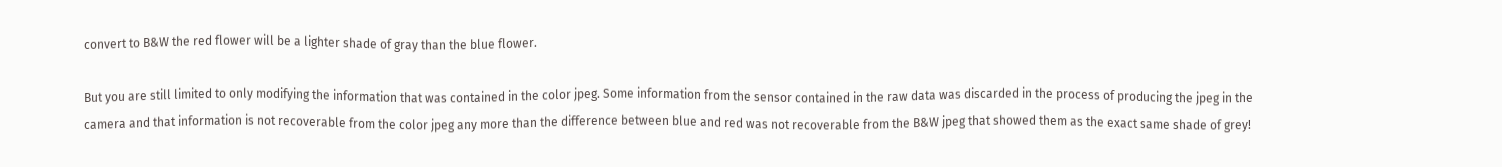convert to B&W the red flower will be a lighter shade of gray than the blue flower.

But you are still limited to only modifying the information that was contained in the color jpeg. Some information from the sensor contained in the raw data was discarded in the process of producing the jpeg in the camera and that information is not recoverable from the color jpeg any more than the difference between blue and red was not recoverable from the B&W jpeg that showed them as the exact same shade of grey!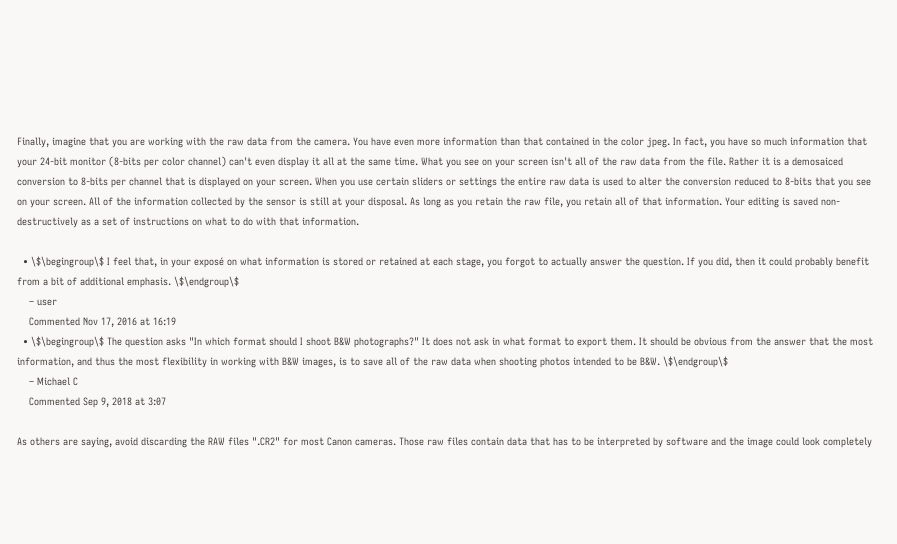Finally, imagine that you are working with the raw data from the camera. You have even more information than that contained in the color jpeg. In fact, you have so much information that your 24-bit monitor (8-bits per color channel) can't even display it all at the same time. What you see on your screen isn't all of the raw data from the file. Rather it is a demosaiced conversion to 8-bits per channel that is displayed on your screen. When you use certain sliders or settings the entire raw data is used to alter the conversion reduced to 8-bits that you see on your screen. All of the information collected by the sensor is still at your disposal. As long as you retain the raw file, you retain all of that information. Your editing is saved non-destructively as a set of instructions on what to do with that information.

  • \$\begingroup\$ I feel that, in your exposé on what information is stored or retained at each stage, you forgot to actually answer the question. If you did, then it could probably benefit from a bit of additional emphasis. \$\endgroup\$
    – user
    Commented Nov 17, 2016 at 16:19
  • \$\begingroup\$ The question asks "In which format should I shoot B&W photographs?" It does not ask in what format to export them. It should be obvious from the answer that the most information, and thus the most flexibility in working with B&W images, is to save all of the raw data when shooting photos intended to be B&W. \$\endgroup\$
    – Michael C
    Commented Sep 9, 2018 at 3:07

As others are saying, avoid discarding the RAW files ".CR2" for most Canon cameras. Those raw files contain data that has to be interpreted by software and the image could look completely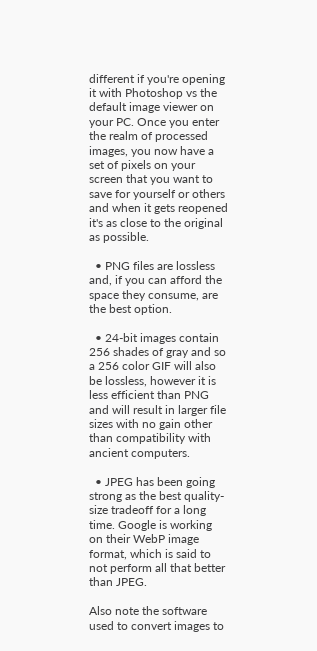different if you're opening it with Photoshop vs the default image viewer on your PC. Once you enter the realm of processed images, you now have a set of pixels on your screen that you want to save for yourself or others and when it gets reopened it's as close to the original as possible.

  • PNG files are lossless and, if you can afford the space they consume, are the best option.

  • 24-bit images contain 256 shades of gray and so a 256 color GIF will also be lossless, however it is less efficient than PNG and will result in larger file sizes with no gain other than compatibility with ancient computers.

  • JPEG has been going strong as the best quality-size tradeoff for a long time. Google is working on their WebP image format, which is said to not perform all that better than JPEG.

Also note the software used to convert images to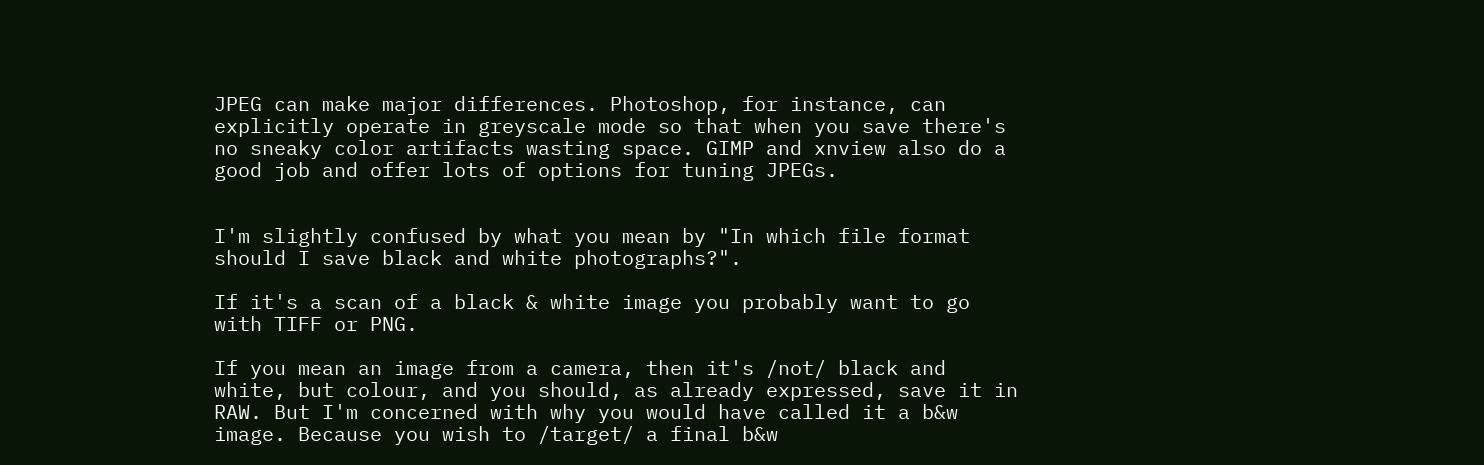JPEG can make major differences. Photoshop, for instance, can explicitly operate in greyscale mode so that when you save there's no sneaky color artifacts wasting space. GIMP and xnview also do a good job and offer lots of options for tuning JPEGs.


I'm slightly confused by what you mean by "In which file format should I save black and white photographs?".

If it's a scan of a black & white image you probably want to go with TIFF or PNG.

If you mean an image from a camera, then it's /not/ black and white, but colour, and you should, as already expressed, save it in RAW. But I'm concerned with why you would have called it a b&w image. Because you wish to /target/ a final b&w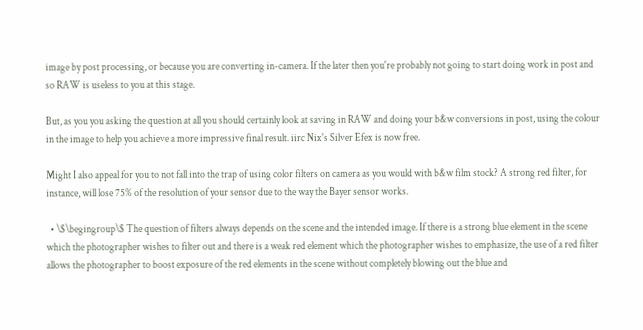image by post processing, or because you are converting in-camera. If the later then you're probably not going to start doing work in post and so RAW is useless to you at this stage.

But, as you you asking the question at all you should certainly look at saving in RAW and doing your b&w conversions in post, using the colour in the image to help you achieve a more impressive final result. iirc Nix's Silver Efex is now free.

Might I also appeal for you to not fall into the trap of using color filters on camera as you would with b&w film stock? A strong red filter, for instance, will lose 75% of the resolution of your sensor due to the way the Bayer sensor works.

  • \$\begingroup\$ The question of filters always depends on the scene and the intended image. If there is a strong blue element in the scene which the photographer wishes to filter out and there is a weak red element which the photographer wishes to emphasize, the use of a red filter allows the photographer to boost exposure of the red elements in the scene without completely blowing out the blue and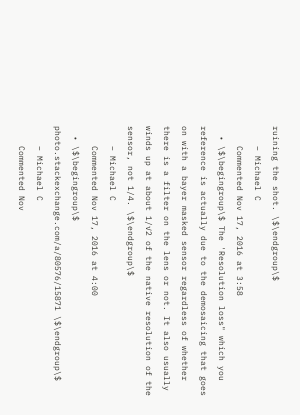ruining the shot. \$\endgroup\$
    – Michael C
    Commented Nov 17, 2016 at 3:58
  • \$\begingroup\$ The 'Resolution loss" which you reference is actually due to the demosaicing that goes on with a bayer masked sensor regardless of whether there is a filter on the lens or not. It also usually winds up at about 1/√2 of the native resolution of the sensor, not 1/4. \$\endgroup\$
    – Michael C
    Commented Nov 17, 2016 at 4:00
  • \$\begingroup\$ photo.stackexchange.com/a/80576/15871 \$\endgroup\$
    – Michael C
    Commented Nov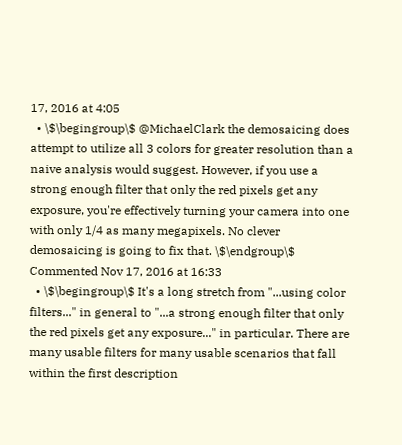17, 2016 at 4:05
  • \$\begingroup\$ @MichaelClark the demosaicing does attempt to utilize all 3 colors for greater resolution than a naive analysis would suggest. However, if you use a strong enough filter that only the red pixels get any exposure, you're effectively turning your camera into one with only 1/4 as many megapixels. No clever demosaicing is going to fix that. \$\endgroup\$ Commented Nov 17, 2016 at 16:33
  • \$\begingroup\$ It's a long stretch from "...using color filters..." in general to "...a strong enough filter that only the red pixels get any exposure..." in particular. There are many usable filters for many usable scenarios that fall within the first description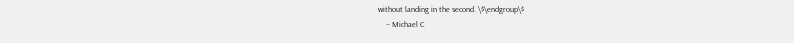without landing in the second. \$\endgroup\$
    – Michael C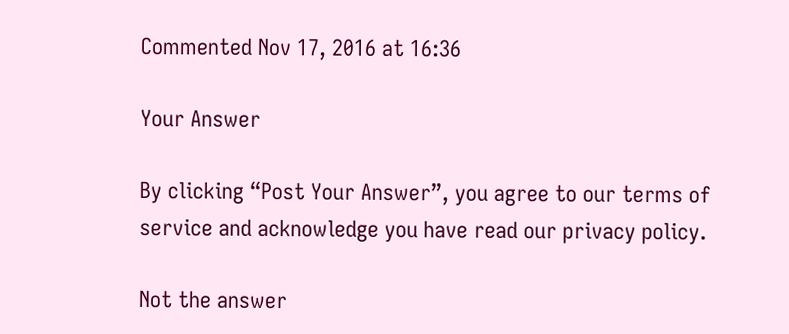Commented Nov 17, 2016 at 16:36

Your Answer

By clicking “Post Your Answer”, you agree to our terms of service and acknowledge you have read our privacy policy.

Not the answer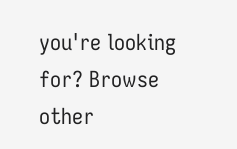you're looking for? Browse other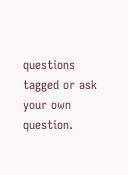questions tagged or ask your own question.